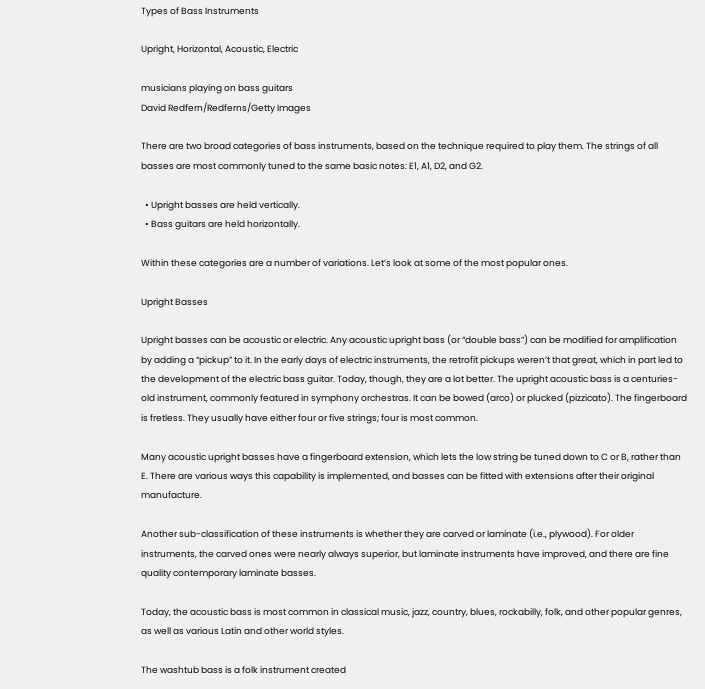Types of Bass Instruments

Upright, Horizontal, Acoustic, Electric

musicians playing on bass guitars
David Redfern/Redferns/Getty Images

There are two broad categories of bass instruments, based on the technique required to play them. The strings of all basses are most commonly tuned to the same basic notes: E1, A1, D2, and G2.

  • Upright basses are held vertically.
  • Bass guitars are held horizontally.

Within these categories are a number of variations. Let’s look at some of the most popular ones.

Upright Basses

Upright basses can be acoustic or electric. Any acoustic upright bass (or “double bass”) can be modified for amplification by adding a “pickup” to it. In the early days of electric instruments, the retrofit pickups weren’t that great, which in part led to the development of the electric bass guitar. Today, though, they are a lot better. The upright acoustic bass is a centuries-old instrument, commonly featured in symphony orchestras. It can be bowed (arco) or plucked (pizzicato). The fingerboard is fretless. They usually have either four or five strings; four is most common.

Many acoustic upright basses have a fingerboard extension, which lets the low string be tuned down to C or B, rather than E. There are various ways this capability is implemented, and basses can be fitted with extensions after their original manufacture.

Another sub-classification of these instruments is whether they are carved or laminate (i.e., plywood). For older instruments, the carved ones were nearly always superior, but laminate instruments have improved, and there are fine quality contemporary laminate basses.

Today, the acoustic bass is most common in classical music, jazz, country, blues, rockabilly, folk, and other popular genres, as well as various Latin and other world styles.

The washtub bass is a folk instrument created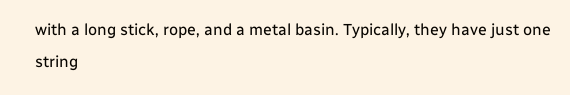with a long stick, rope, and a metal basin. Typically, they have just one string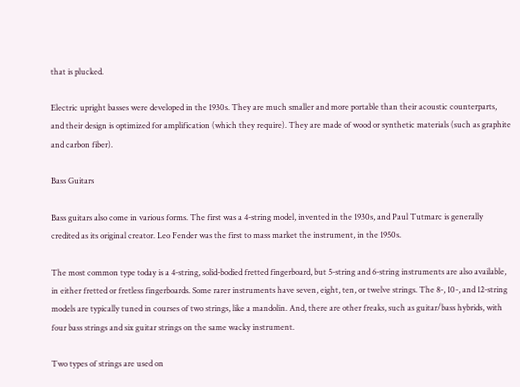that is plucked.

Electric upright basses were developed in the 1930s. They are much smaller and more portable than their acoustic counterparts, and their design is optimized for amplification (which they require). They are made of wood or synthetic materials (such as graphite and carbon fiber).

Bass Guitars

Bass guitars also come in various forms. The first was a 4-string model, invented in the 1930s, and Paul Tutmarc is generally credited as its original creator. Leo Fender was the first to mass market the instrument, in the 1950s.

The most common type today is a 4-string, solid-bodied fretted fingerboard, but 5-string and 6-string instruments are also available, in either fretted or fretless fingerboards. Some rarer instruments have seven, eight, ten, or twelve strings. The 8-, 10-, and 12-string models are typically tuned in courses of two strings, like a mandolin. And, there are other freaks, such as guitar/bass hybrids, with four bass strings and six guitar strings on the same wacky instrument.

Two types of strings are used on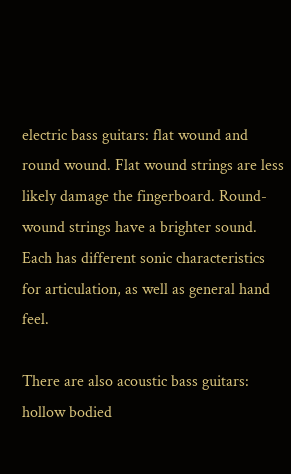electric bass guitars: flat wound and round wound. Flat wound strings are less likely damage the fingerboard. Round-wound strings have a brighter sound. Each has different sonic characteristics for articulation, as well as general hand feel.

There are also acoustic bass guitars: hollow bodied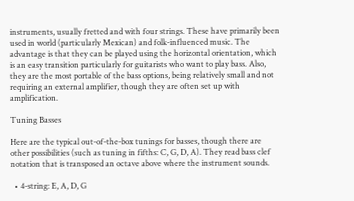instruments, usually fretted and with four strings. These have primarily been used in world (particularly Mexican) and folk-influenced music. The advantage is that they can be played using the horizontal orientation, which is an easy transition particularly for guitarists who want to play bass. Also, they are the most portable of the bass options, being relatively small and not requiring an external amplifier, though they are often set up with amplification.

Tuning Basses

Here are the typical out-of-the-box tunings for basses, though there are other possibilities (such as tuning in fifths: C, G, D, A). They read bass clef notation that is transposed an octave above where the instrument sounds.

  • 4-string: E, A, D, G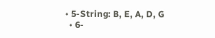• 5-String: B, E, A, D, G
  • 6-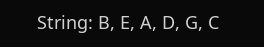String: B, E, A, D, G, C